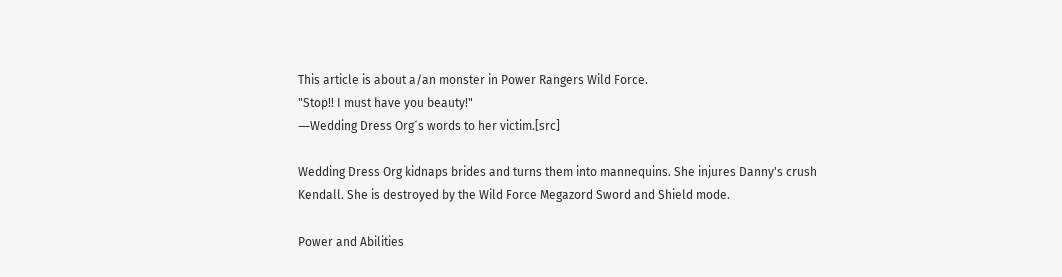This article is about a/an monster in Power Rangers Wild Force.
"Stop!! I must have you beauty!"
―Wedding Dress Org´s words to her victim.[src]

Wedding Dress Org kidnaps brides and turns them into mannequins. She injures Danny's crush Kendall. She is destroyed by the Wild Force Megazord Sword and Shield mode.

Power and Abilities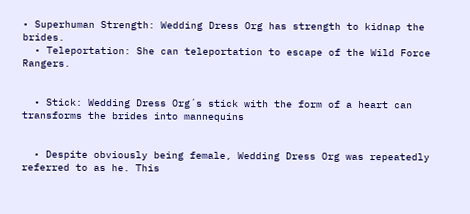• Superhuman Strength: Wedding Dress Org has strength to kidnap the brides.
  • Teleportation: She can teleportation to escape of the Wild Force Rangers.


  • Stick: Wedding Dress Org´s stick with the form of a heart can transforms the brides into mannequins


  • Despite obviously being female, Wedding Dress Org was repeatedly referred to as he. This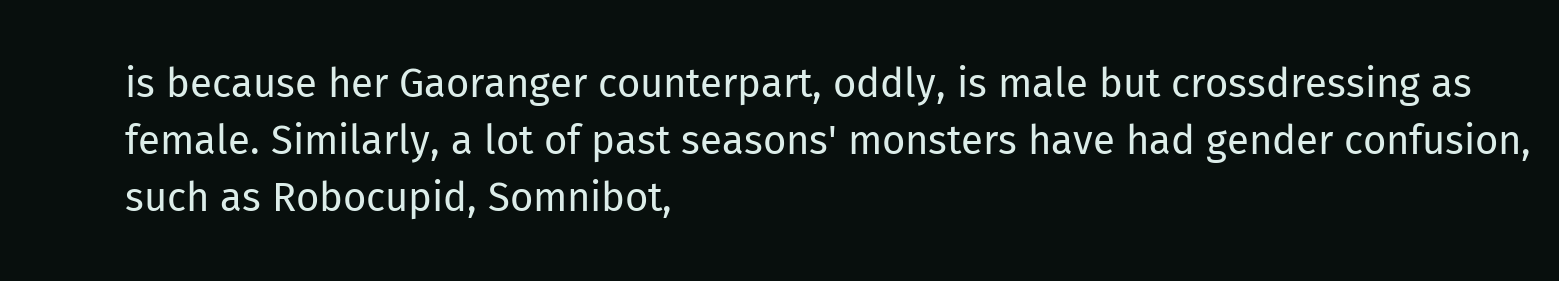is because her Gaoranger counterpart, oddly, is male but crossdressing as female. Similarly, a lot of past seasons' monsters have had gender confusion, such as Robocupid, Somnibot,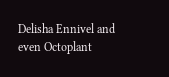Delisha Ennivel and even Octoplant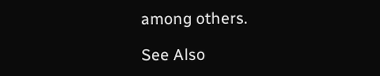among others.

See Also